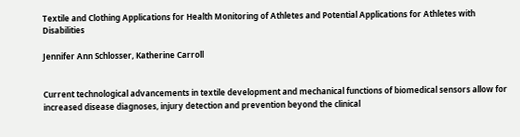Textile and Clothing Applications for Health Monitoring of Athletes and Potential Applications for Athletes with Disabilities

Jennifer Ann Schlosser, Katherine Carroll


Current technological advancements in textile development and mechanical functions of biomedical sensors allow for increased disease diagnoses, injury detection and prevention beyond the clinical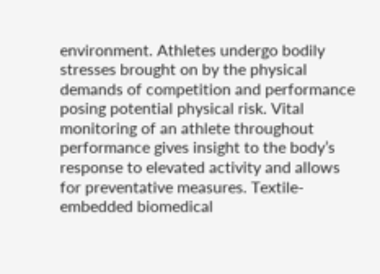environment. Athletes undergo bodily stresses brought on by the physical demands of competition and performance posing potential physical risk. Vital monitoring of an athlete throughout performance gives insight to the body’s response to elevated activity and allows for preventative measures. Textile-embedded biomedical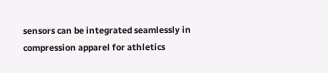sensors can be integrated seamlessly in compression apparel for athletics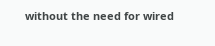without the need for wired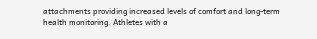attachments providing increased levels of comfort and long-term health monitoring. Athletes with a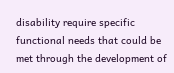disability require specific functional needs that could be met through the development of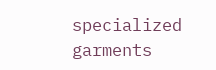specialized garments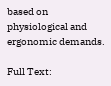based on physiological and ergonomic demands.

Full Text: